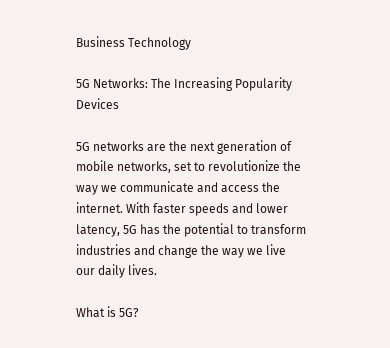Business Technology

5G Networks: The Increasing Popularity Devices

5G networks are the next generation of mobile networks, set to revolutionize the way we communicate and access the internet. With faster speeds and lower latency, 5G has the potential to transform industries and change the way we live our daily lives.

What is 5G?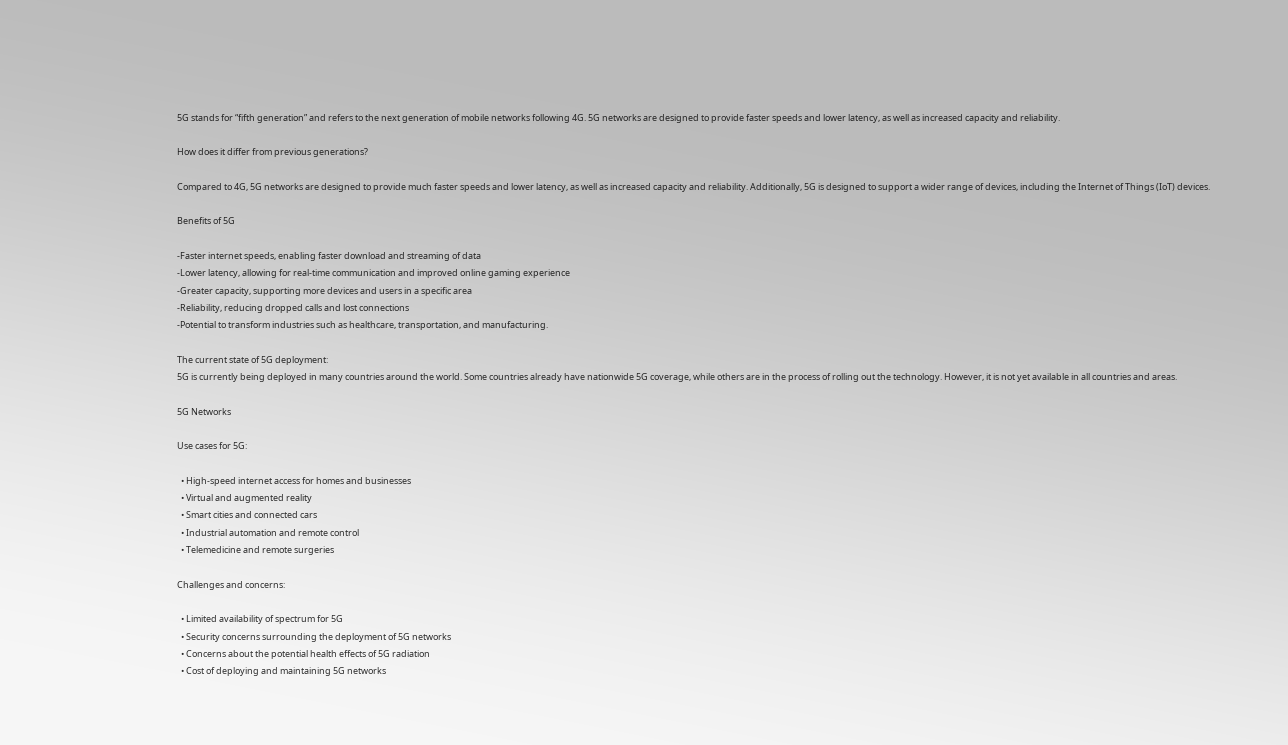5G stands for “fifth generation” and refers to the next generation of mobile networks following 4G. 5G networks are designed to provide faster speeds and lower latency, as well as increased capacity and reliability.

How does it differ from previous generations?

Compared to 4G, 5G networks are designed to provide much faster speeds and lower latency, as well as increased capacity and reliability. Additionally, 5G is designed to support a wider range of devices, including the Internet of Things (IoT) devices.

Benefits of 5G

-Faster internet speeds, enabling faster download and streaming of data
-Lower latency, allowing for real-time communication and improved online gaming experience
-Greater capacity, supporting more devices and users in a specific area
-Reliability, reducing dropped calls and lost connections
-Potential to transform industries such as healthcare, transportation, and manufacturing.

The current state of 5G deployment:
5G is currently being deployed in many countries around the world. Some countries already have nationwide 5G coverage, while others are in the process of rolling out the technology. However, it is not yet available in all countries and areas.

5G Networks

Use cases for 5G:

  • High-speed internet access for homes and businesses
  • Virtual and augmented reality
  • Smart cities and connected cars
  • Industrial automation and remote control
  • Telemedicine and remote surgeries

Challenges and concerns:

  • Limited availability of spectrum for 5G
  • Security concerns surrounding the deployment of 5G networks
  • Concerns about the potential health effects of 5G radiation
  • Cost of deploying and maintaining 5G networks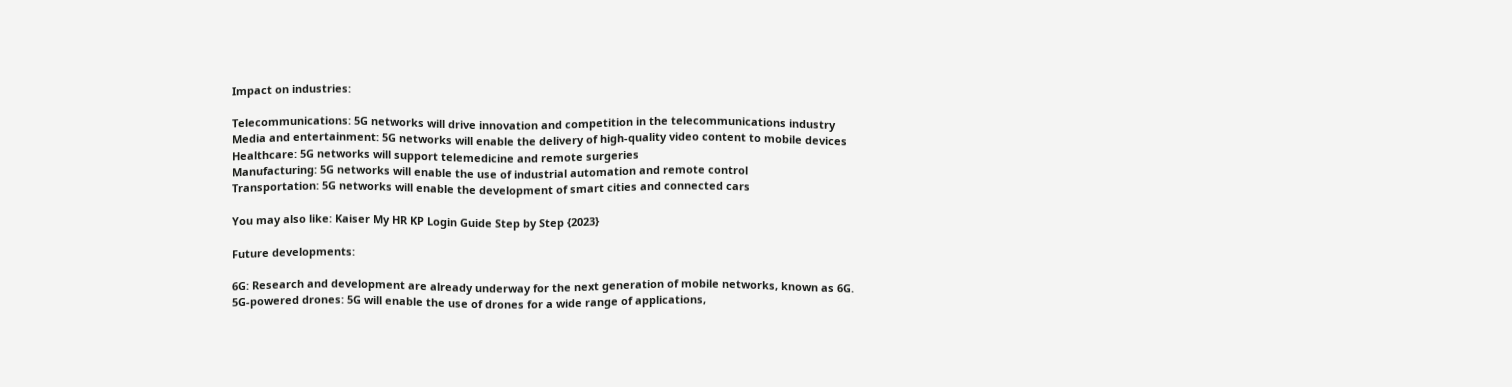Impact on industries:

Telecommunications: 5G networks will drive innovation and competition in the telecommunications industry
Media and entertainment: 5G networks will enable the delivery of high-quality video content to mobile devices
Healthcare: 5G networks will support telemedicine and remote surgeries
Manufacturing: 5G networks will enable the use of industrial automation and remote control
Transportation: 5G networks will enable the development of smart cities and connected cars

You may also like: Kaiser My HR KP Login Guide Step by Step {2023}

Future developments:

6G: Research and development are already underway for the next generation of mobile networks, known as 6G.
5G-powered drones: 5G will enable the use of drones for a wide range of applications,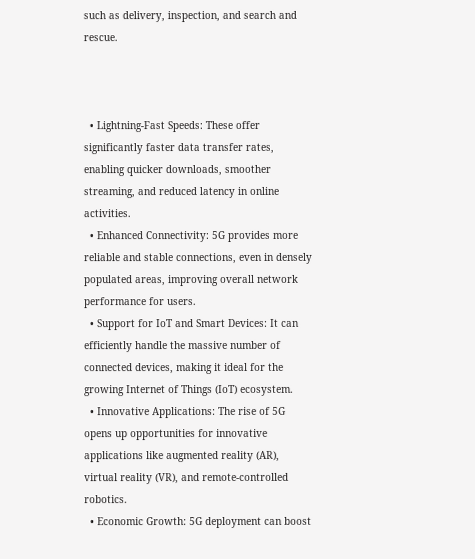such as delivery, inspection, and search and rescue.



  • Lightning-Fast Speeds: These offer significantly faster data transfer rates, enabling quicker downloads, smoother streaming, and reduced latency in online activities.
  • Enhanced Connectivity: 5G provides more reliable and stable connections, even in densely populated areas, improving overall network performance for users.
  • Support for IoT and Smart Devices: It can efficiently handle the massive number of connected devices, making it ideal for the growing Internet of Things (IoT) ecosystem.
  • Innovative Applications: The rise of 5G opens up opportunities for innovative applications like augmented reality (AR), virtual reality (VR), and remote-controlled robotics.
  • Economic Growth: 5G deployment can boost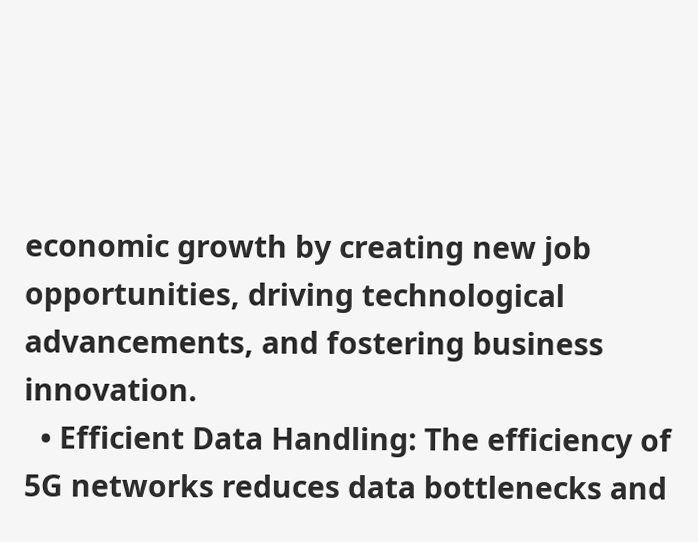economic growth by creating new job opportunities, driving technological advancements, and fostering business innovation.
  • Efficient Data Handling: The efficiency of 5G networks reduces data bottlenecks and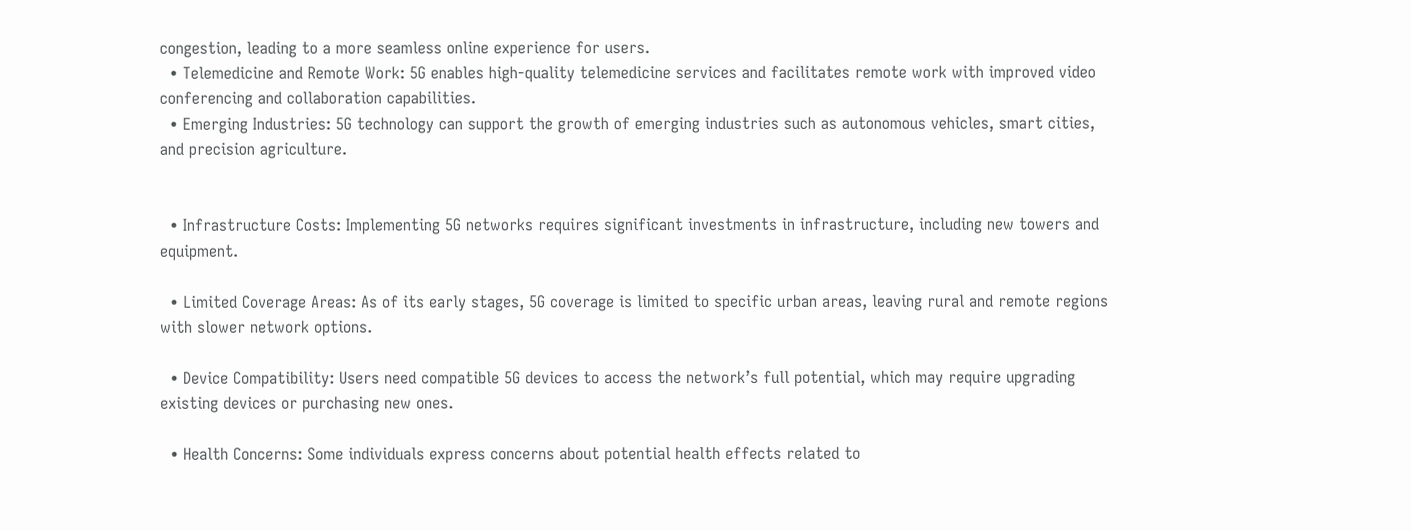congestion, leading to a more seamless online experience for users.
  • Telemedicine and Remote Work: 5G enables high-quality telemedicine services and facilitates remote work with improved video conferencing and collaboration capabilities.
  • Emerging Industries: 5G technology can support the growth of emerging industries such as autonomous vehicles, smart cities, and precision agriculture.


  • Infrastructure Costs: Implementing 5G networks requires significant investments in infrastructure, including new towers and equipment.

  • Limited Coverage Areas: As of its early stages, 5G coverage is limited to specific urban areas, leaving rural and remote regions with slower network options.

  • Device Compatibility: Users need compatible 5G devices to access the network’s full potential, which may require upgrading existing devices or purchasing new ones.

  • Health Concerns: Some individuals express concerns about potential health effects related to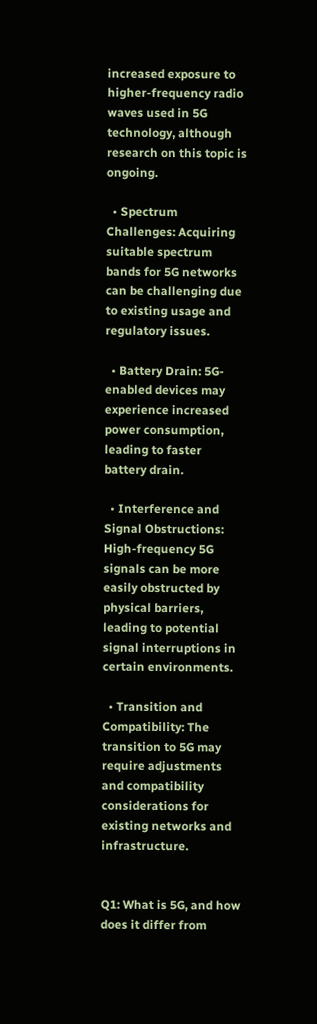increased exposure to higher-frequency radio waves used in 5G technology, although research on this topic is ongoing.

  • Spectrum Challenges: Acquiring suitable spectrum bands for 5G networks can be challenging due to existing usage and regulatory issues.

  • Battery Drain: 5G-enabled devices may experience increased power consumption, leading to faster battery drain.

  • Interference and Signal Obstructions: High-frequency 5G signals can be more easily obstructed by physical barriers, leading to potential signal interruptions in certain environments.

  • Transition and Compatibility: The transition to 5G may require adjustments and compatibility considerations for existing networks and infrastructure.


Q1: What is 5G, and how does it differ from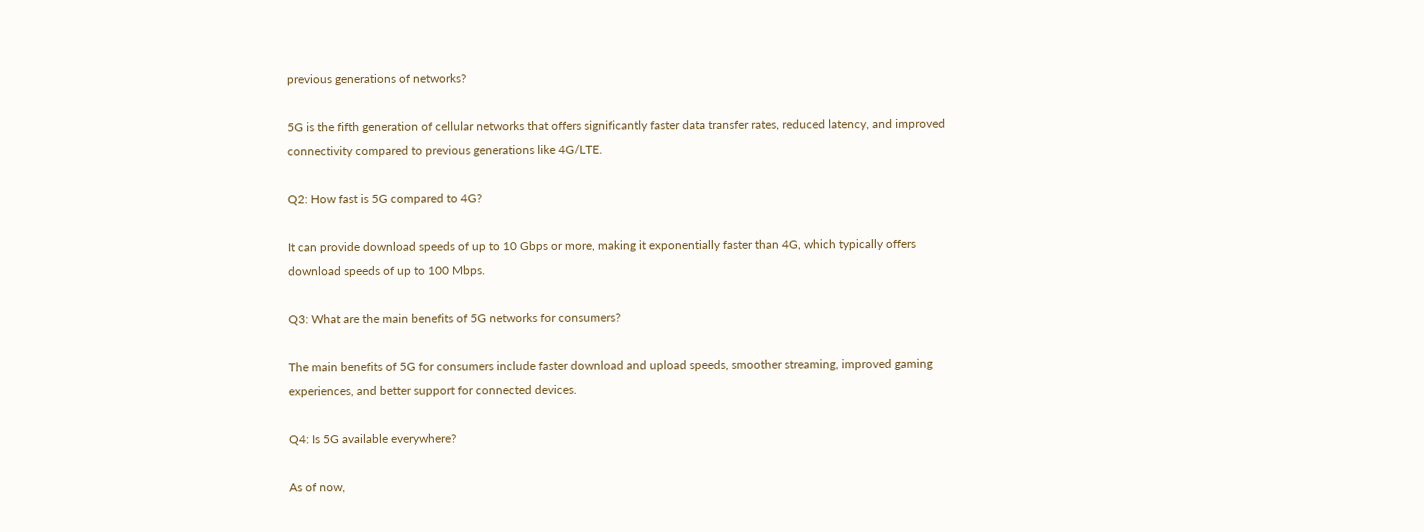previous generations of networks?

5G is the fifth generation of cellular networks that offers significantly faster data transfer rates, reduced latency, and improved connectivity compared to previous generations like 4G/LTE.

Q2: How fast is 5G compared to 4G?

It can provide download speeds of up to 10 Gbps or more, making it exponentially faster than 4G, which typically offers download speeds of up to 100 Mbps.

Q3: What are the main benefits of 5G networks for consumers?

The main benefits of 5G for consumers include faster download and upload speeds, smoother streaming, improved gaming experiences, and better support for connected devices.

Q4: Is 5G available everywhere?

As of now,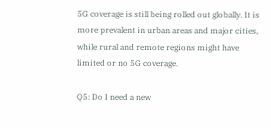5G coverage is still being rolled out globally. It is more prevalent in urban areas and major cities, while rural and remote regions might have limited or no 5G coverage.

Q5: Do I need a new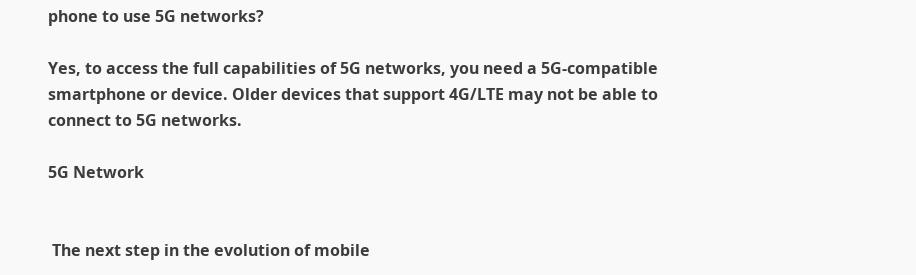phone to use 5G networks?

Yes, to access the full capabilities of 5G networks, you need a 5G-compatible smartphone or device. Older devices that support 4G/LTE may not be able to connect to 5G networks.

5G Network


 The next step in the evolution of mobile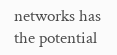networks has the potential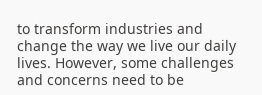to transform industries and change the way we live our daily lives. However, some challenges and concerns need to be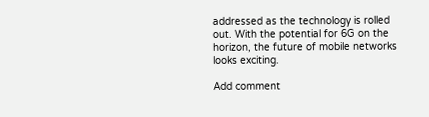addressed as the technology is rolled out. With the potential for 6G on the horizon, the future of mobile networks looks exciting.

Add comment